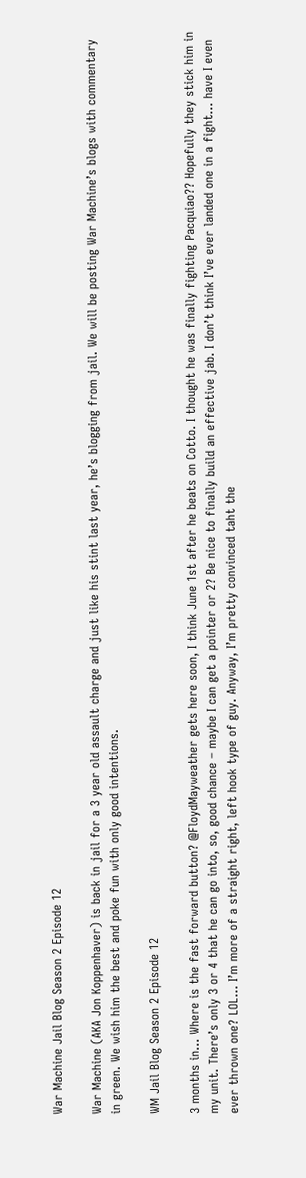War Machine Jail Blog Season 2 Episode 12

War Machine (AKA Jon Koppenhaver) is back in jail for a 3 year old assault charge and just like his stint last year, he’s blogging from jail. We will be posting War Machine’s blogs with commentary in green. We wish him the best and poke fun with only good intentions.

WM Jail Blog Season 2 Episode 12

3 months in… Where is the fast forward button? @FloydMayweather gets here soon, I think June 1st after he beats on Cotto. I thought he was finally fighting Pacquiao?? Hopefully they stick him in my unit. There’s only 3 or 4 that he can go into, so, good chance – maybe I can get a pointer or 2? Be nice to finally build an effective jab. I don’t think I’ve ever landed one in a fight… have I even ever thrown one? LOL… I’m more of a straight right, left hook type of guy. Anyway, I’m pretty convinced taht the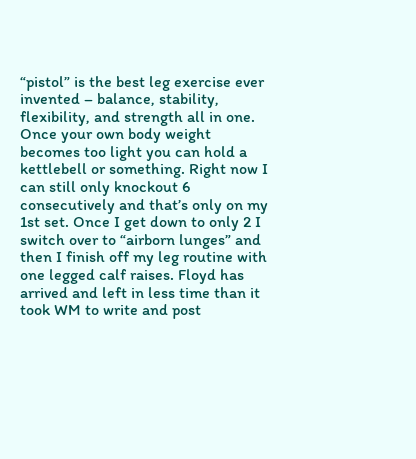“pistol” is the best leg exercise ever invented – balance, stability, flexibility, and strength all in one. Once your own body weight becomes too light you can hold a kettlebell or something. Right now I can still only knockout 6 consecutively and that’s only on my 1st set. Once I get down to only 2 I switch over to “airborn lunges” and then I finish off my leg routine with one legged calf raises. Floyd has arrived and left in less time than it took WM to write and post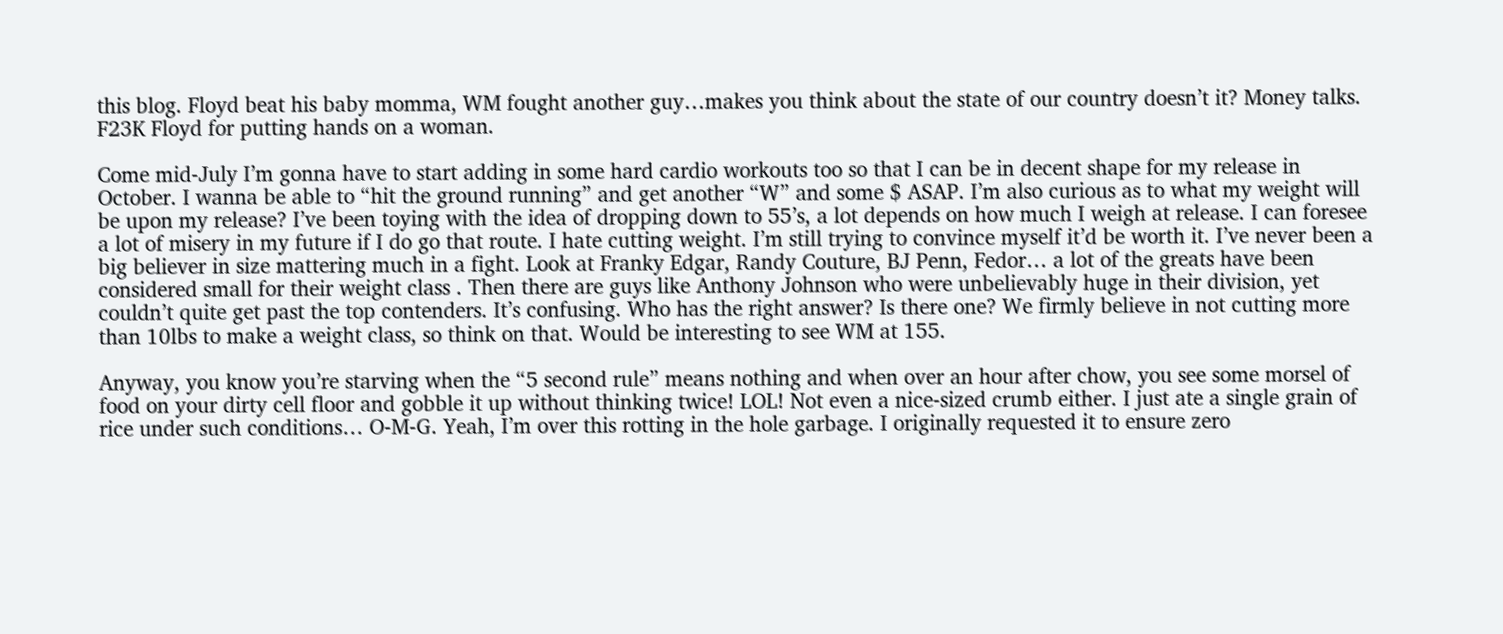this blog. Floyd beat his baby momma, WM fought another guy…makes you think about the state of our country doesn’t it? Money talks. F23K Floyd for putting hands on a woman.

Come mid-July I’m gonna have to start adding in some hard cardio workouts too so that I can be in decent shape for my release in October. I wanna be able to “hit the ground running” and get another “W” and some $ ASAP. I’m also curious as to what my weight will be upon my release? I’ve been toying with the idea of dropping down to 55’s, a lot depends on how much I weigh at release. I can foresee a lot of misery in my future if I do go that route. I hate cutting weight. I’m still trying to convince myself it’d be worth it. I’ve never been a big believer in size mattering much in a fight. Look at Franky Edgar, Randy Couture, BJ Penn, Fedor… a lot of the greats have been considered small for their weight class . Then there are guys like Anthony Johnson who were unbelievably huge in their division, yet couldn’t quite get past the top contenders. It’s confusing. Who has the right answer? Is there one? We firmly believe in not cutting more than 10lbs to make a weight class, so think on that. Would be interesting to see WM at 155.

Anyway, you know you’re starving when the “5 second rule” means nothing and when over an hour after chow, you see some morsel of food on your dirty cell floor and gobble it up without thinking twice! LOL! Not even a nice-sized crumb either. I just ate a single grain of rice under such conditions… O-M-G. Yeah, I’m over this rotting in the hole garbage. I originally requested it to ensure zero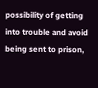possibility of getting into trouble and avoid being sent to prison,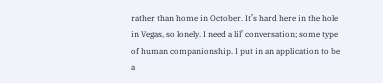rather than home in October. It’s hard here in the hole in Vegas, so lonely. I need a lil’ conversation; some type of human companionship. I put in an application to be a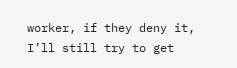worker, if they deny it, I’ll still try to get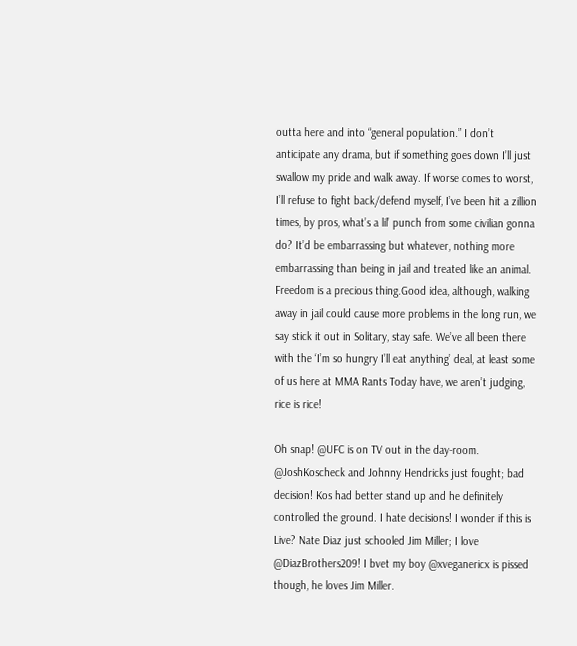outta here and into “general population.” I don’t anticipate any drama, but if something goes down I’ll just swallow my pride and walk away. If worse comes to worst, I’ll refuse to fight back/defend myself, I’ve been hit a zillion times, by pros, what’s a lil’ punch from some civilian gonna do? It’d be embarrassing but whatever, nothing more embarrassing than being in jail and treated like an animal. Freedom is a precious thing.Good idea, although, walking away in jail could cause more problems in the long run, we say stick it out in Solitary, stay safe. We’ve all been there with the ‘I’m so hungry I’ll eat anything’ deal, at least some of us here at MMA Rants Today have, we aren’t judging, rice is rice!

Oh snap! @UFC is on TV out in the day-room. @JoshKoscheck and Johnny Hendricks just fought; bad decision! Kos had better stand up and he definitely controlled the ground. I hate decisions! I wonder if this is Live? Nate Diaz just schooled Jim Miller; I love @DiazBrothers209! I bvet my boy @xveganericx is pissed though, he loves Jim Miller.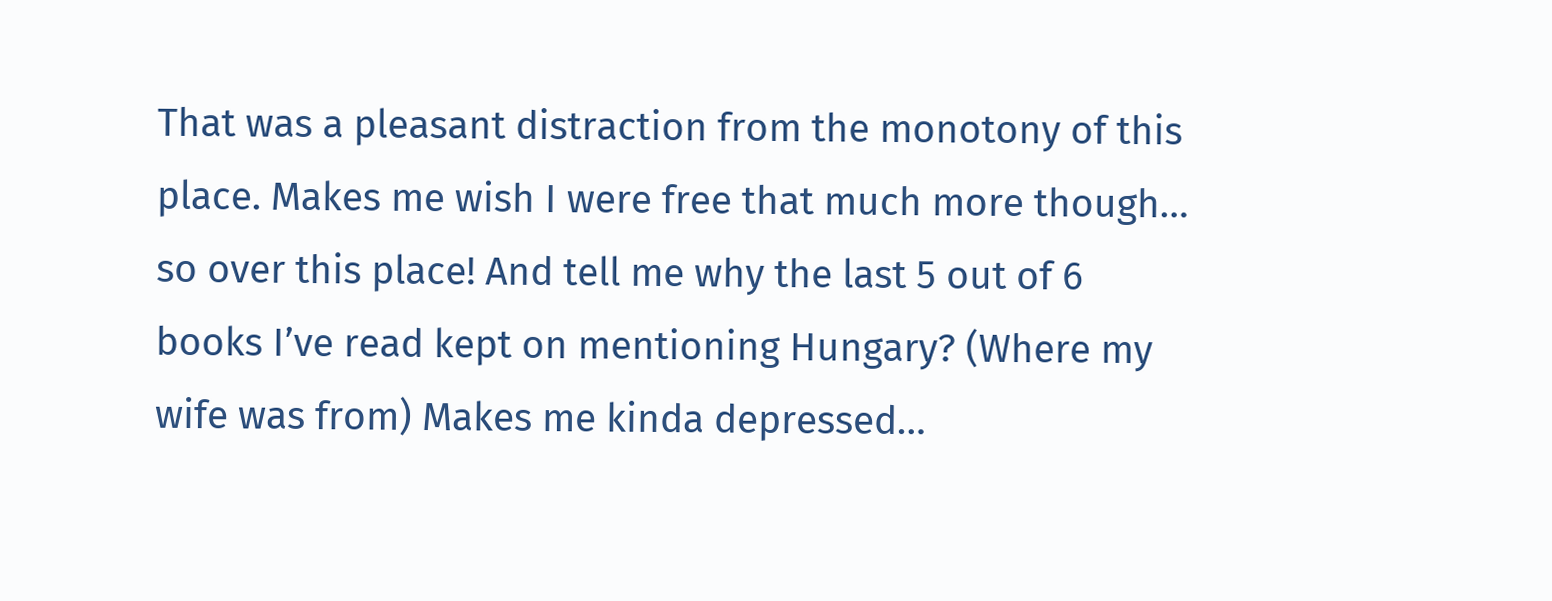That was a pleasant distraction from the monotony of this place. Makes me wish I were free that much more though… so over this place! And tell me why the last 5 out of 6 books I’ve read kept on mentioning Hungary? (Where my wife was from) Makes me kinda depressed…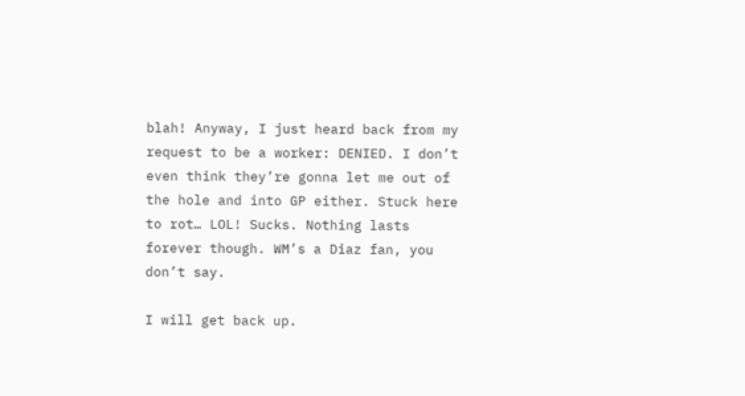blah! Anyway, I just heard back from my request to be a worker: DENIED. I don’t even think they’re gonna let me out of the hole and into GP either. Stuck here to rot… LOL! Sucks. Nothing lasts forever though. WM’s a Diaz fan, you don’t say.

I will get back up.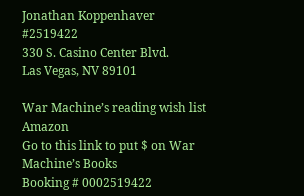Jonathan Koppenhaver #2519422
330 S. Casino Center Blvd.
Las Vegas, NV 89101

War Machine’s reading wish list Amazon
Go to this link to put $ on War Machine’s Books
Booking # 0002519422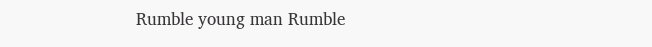Rumble young man Rumble